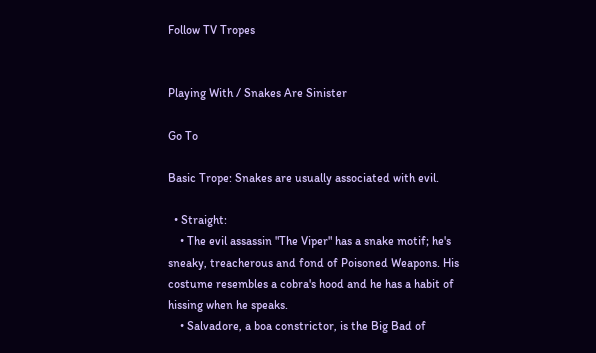Follow TV Tropes


Playing With / Snakes Are Sinister

Go To

Basic Trope: Snakes are usually associated with evil.

  • Straight:
    • The evil assassin "The Viper" has a snake motif; he's sneaky, treacherous and fond of Poisoned Weapons. His costume resembles a cobra's hood and he has a habit of hissing when he speaks.
    • Salvadore, a boa constrictor, is the Big Bad of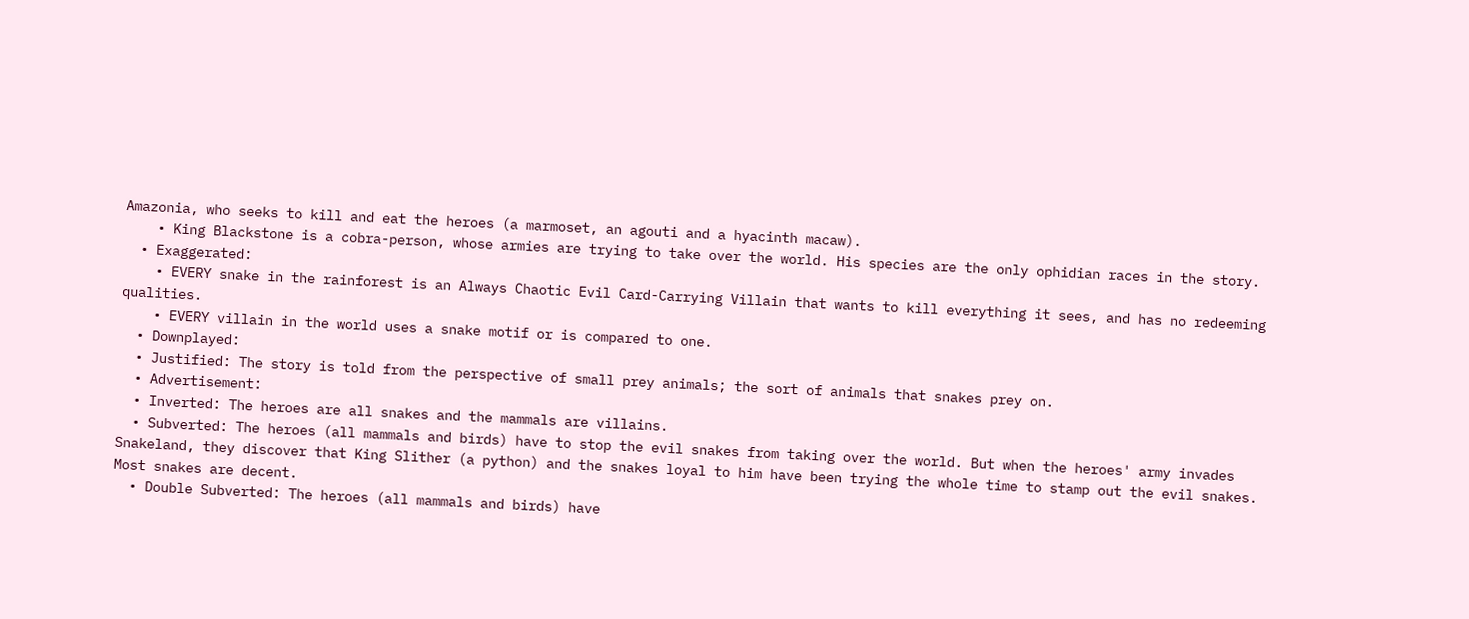Amazonia, who seeks to kill and eat the heroes (a marmoset, an agouti and a hyacinth macaw).
    • King Blackstone is a cobra-person, whose armies are trying to take over the world. His species are the only ophidian races in the story.
  • Exaggerated:
    • EVERY snake in the rainforest is an Always Chaotic Evil Card-Carrying Villain that wants to kill everything it sees, and has no redeeming qualities.
    • EVERY villain in the world uses a snake motif or is compared to one.
  • Downplayed:
  • Justified: The story is told from the perspective of small prey animals; the sort of animals that snakes prey on.
  • Advertisement:
  • Inverted: The heroes are all snakes and the mammals are villains.
  • Subverted: The heroes (all mammals and birds) have to stop the evil snakes from taking over the world. But when the heroes' army invades Snakeland, they discover that King Slither (a python) and the snakes loyal to him have been trying the whole time to stamp out the evil snakes. Most snakes are decent.
  • Double Subverted: The heroes (all mammals and birds) have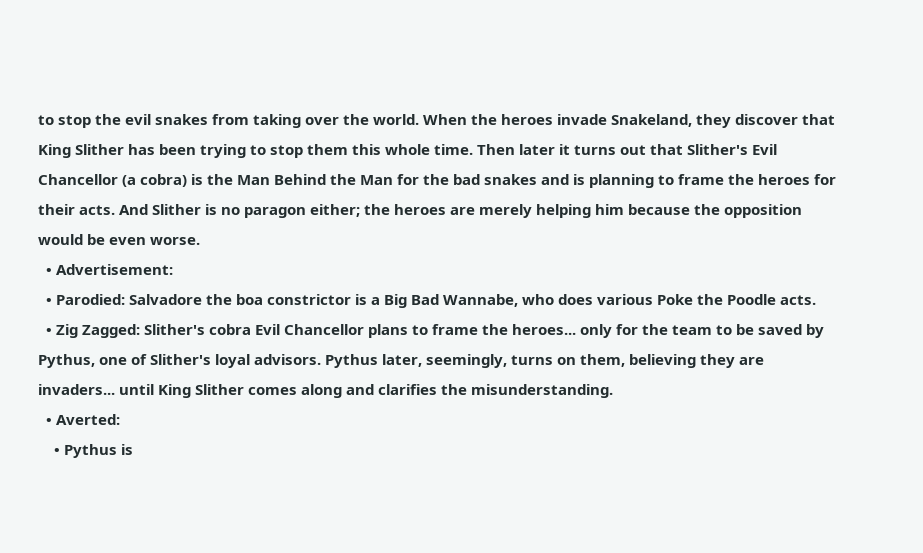to stop the evil snakes from taking over the world. When the heroes invade Snakeland, they discover that King Slither has been trying to stop them this whole time. Then later it turns out that Slither's Evil Chancellor (a cobra) is the Man Behind the Man for the bad snakes and is planning to frame the heroes for their acts. And Slither is no paragon either; the heroes are merely helping him because the opposition would be even worse.
  • Advertisement:
  • Parodied: Salvadore the boa constrictor is a Big Bad Wannabe, who does various Poke the Poodle acts.
  • Zig Zagged: Slither's cobra Evil Chancellor plans to frame the heroes... only for the team to be saved by Pythus, one of Slither's loyal advisors. Pythus later, seemingly, turns on them, believing they are invaders... until King Slither comes along and clarifies the misunderstanding.
  • Averted:
    • Pythus is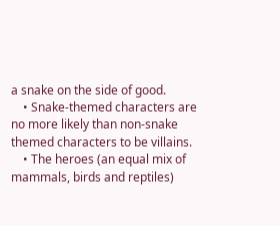a snake on the side of good.
    • Snake-themed characters are no more likely than non-snake themed characters to be villains.
    • The heroes (an equal mix of mammals, birds and reptiles)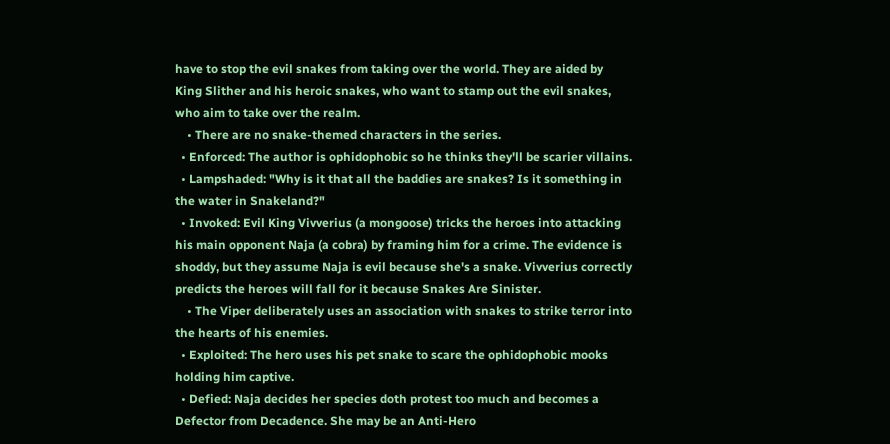have to stop the evil snakes from taking over the world. They are aided by King Slither and his heroic snakes, who want to stamp out the evil snakes, who aim to take over the realm.
    • There are no snake-themed characters in the series.
  • Enforced: The author is ophidophobic so he thinks they'll be scarier villains.
  • Lampshaded: "Why is it that all the baddies are snakes? Is it something in the water in Snakeland?"
  • Invoked: Evil King Vivverius (a mongoose) tricks the heroes into attacking his main opponent Naja (a cobra) by framing him for a crime. The evidence is shoddy, but they assume Naja is evil because she's a snake. Vivverius correctly predicts the heroes will fall for it because Snakes Are Sinister.
    • The Viper deliberately uses an association with snakes to strike terror into the hearts of his enemies.
  • Exploited: The hero uses his pet snake to scare the ophidophobic mooks holding him captive.
  • Defied: Naja decides her species doth protest too much and becomes a Defector from Decadence. She may be an Anti-Hero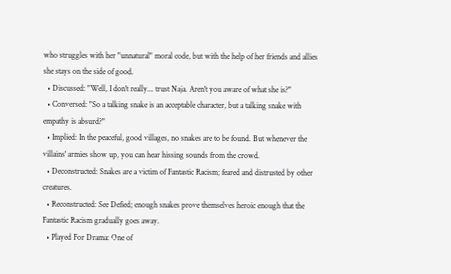who struggles with her "unnatural" moral code, but with the help of her friends and allies she stays on the side of good.
  • Discussed: "Well, I don't really... trust Naja. Aren't you aware of what she is?"
  • Conversed: "So a talking snake is an acceptable character, but a talking snake with empathy is absurd?"
  • Implied: In the peaceful, good villages, no snakes are to be found. But whenever the villains' armies show up, you can hear hissing sounds from the crowd.
  • Deconstructed: Snakes are a victim of Fantastic Racism; feared and distrusted by other creatures.
  • Reconstructed: See Defied; enough snakes prove themselves heroic enough that the Fantastic Racism gradually goes away.
  • Played For Drama: One of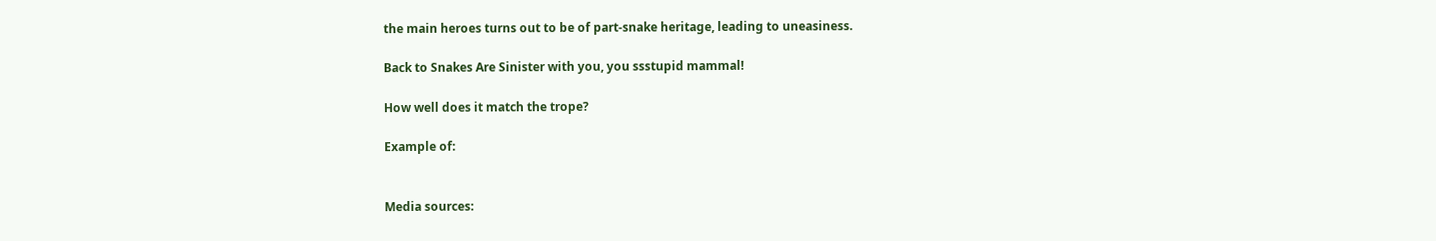the main heroes turns out to be of part-snake heritage, leading to uneasiness.

Back to Snakes Are Sinister with you, you ssstupid mammal!

How well does it match the trope?

Example of:


Media sources: